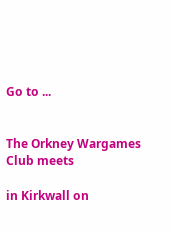Go to ...


The Orkney Wargames Club meets

in Kirkwall on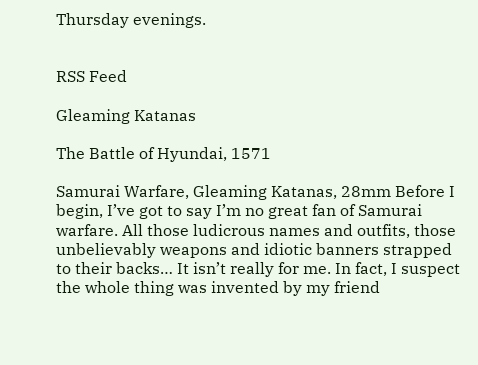Thursday evenings.


RSS Feed

Gleaming Katanas

The Battle of Hyundai, 1571

Samurai Warfare, Gleaming Katanas, 28mm Before I begin, I’ve got to say I’m no great fan of Samurai warfare. All those ludicrous names and outfits, those unbelievably weapons and idiotic banners strapped to their backs… It isn’t really for me. In fact, I suspect the whole thing was invented by my friend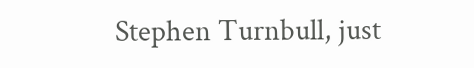Stephen Turnbull, just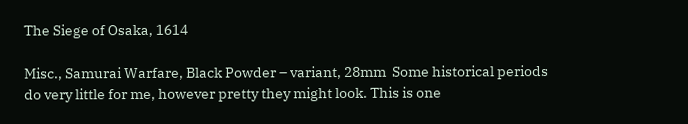The Siege of Osaka, 1614

Misc., Samurai Warfare, Black Powder – variant, 28mm  Some historical periods do very little for me, however pretty they might look. This is one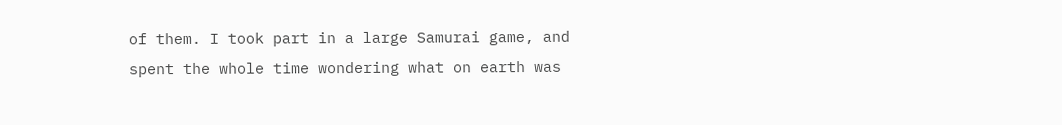of them. I took part in a large Samurai game, and spent the whole time wondering what on earth was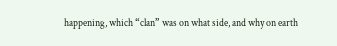happening, which “clan” was on what side, and why on earth